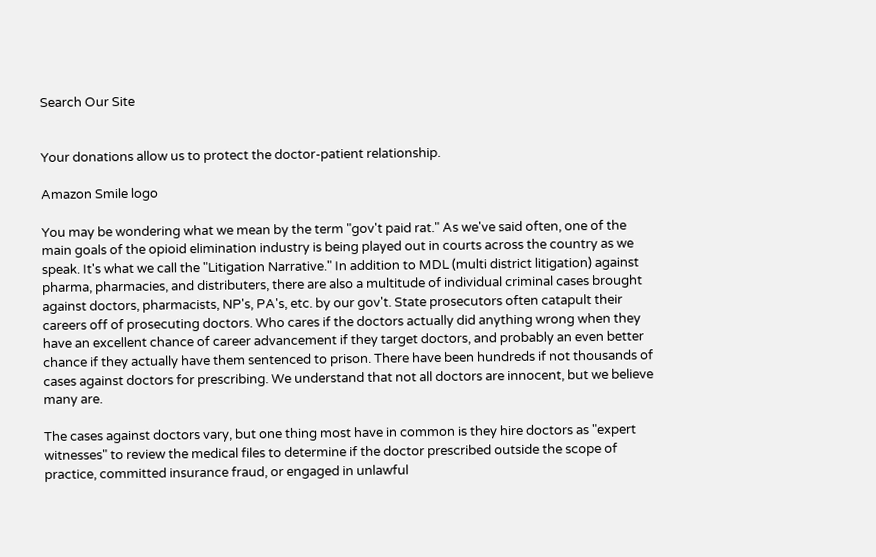Search Our Site


Your donations allow us to protect the doctor-patient relationship.

Amazon Smile logo

You may be wondering what we mean by the term "gov't paid rat." As we've said often, one of the main goals of the opioid elimination industry is being played out in courts across the country as we speak. It's what we call the "Litigation Narrative." In addition to MDL (multi district litigation) against pharma, pharmacies, and distributers, there are also a multitude of individual criminal cases brought against doctors, pharmacists, NP's, PA's, etc. by our gov't. State prosecutors often catapult their careers off of prosecuting doctors. Who cares if the doctors actually did anything wrong when they have an excellent chance of career advancement if they target doctors, and probably an even better chance if they actually have them sentenced to prison. There have been hundreds if not thousands of cases against doctors for prescribing. We understand that not all doctors are innocent, but we believe many are.

The cases against doctors vary, but one thing most have in common is they hire doctors as "expert witnesses" to review the medical files to determine if the doctor prescribed outside the scope of practice, committed insurance fraud, or engaged in unlawful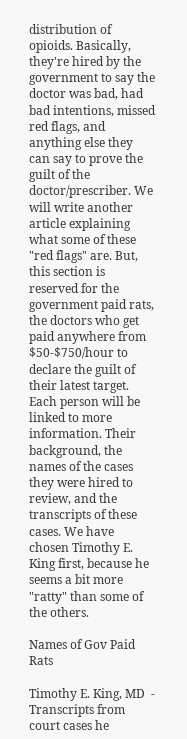distribution of opioids. Basically, they're hired by the government to say the doctor was bad, had bad intentions, missed red flags, and anything else they can say to prove the guilt of the doctor/prescriber. We will write another article explaining what some of these "red flags" are. But, this section is reserved for the government paid rats, the doctors who get paid anywhere from $50-$750/hour to declare the guilt of their latest target. Each person will be linked to more information. Their background, the names of the cases they were hired to review, and the transcripts of these cases. We have chosen Timothy E. King first, because he seems a bit more "ratty" than some of the others.

Names of Gov Paid Rats

Timothy E. King, MD  - Transcripts from court cases he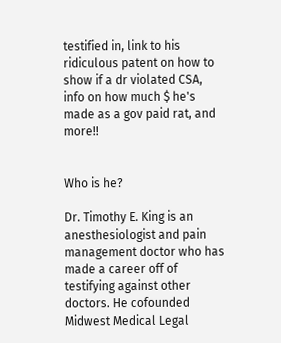testified in, link to his ridiculous patent on how to show if a dr violated CSA, info on how much $ he's made as a gov paid rat, and more!!


Who is he?

Dr. Timothy E. King is an anesthesiologist and pain management doctor who has made a career off of testifying against other doctors. He cofounded Midwest Medical Legal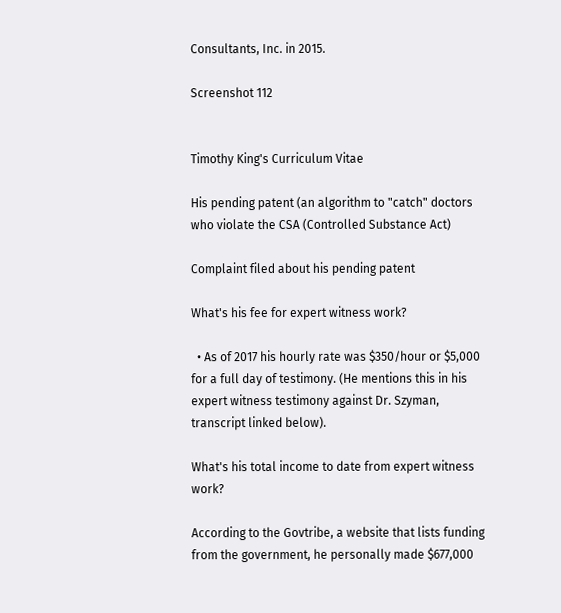Consultants, Inc. in 2015.

Screenshot 112


Timothy King's Curriculum Vitae

His pending patent (an algorithm to "catch" doctors who violate the CSA (Controlled Substance Act)

Complaint filed about his pending patent

What's his fee for expert witness work?

  • As of 2017 his hourly rate was $350/hour or $5,000 for a full day of testimony. (He mentions this in his expert witness testimony against Dr. Szyman, transcript linked below).

What's his total income to date from expert witness work?

According to the Govtribe, a website that lists funding from the government, he personally made $677,000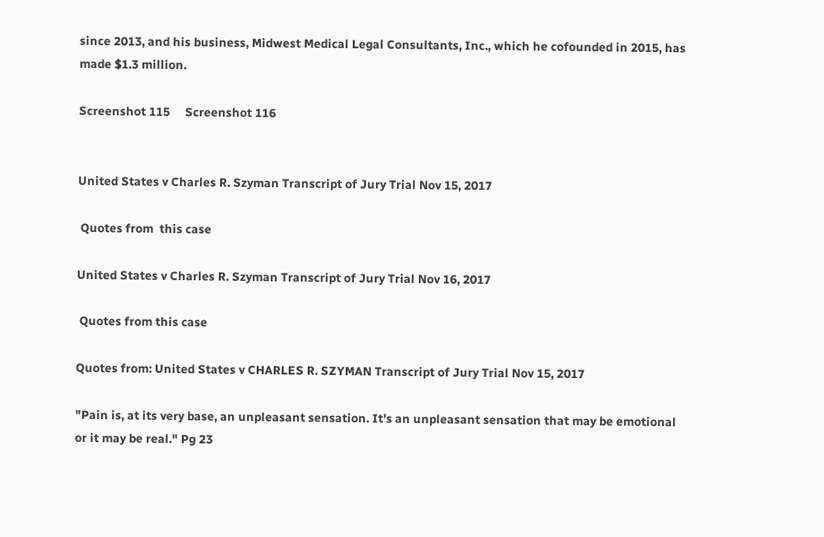since 2013, and his business, Midwest Medical Legal Consultants, Inc., which he cofounded in 2015, has made $1.3 million.

Screenshot 115     Screenshot 116


United States v Charles R. Szyman Transcript of Jury Trial Nov 15, 2017

 Quotes from  this case

United States v Charles R. Szyman Transcript of Jury Trial Nov 16, 2017

 Quotes from this case

Quotes from: United States v CHARLES R. SZYMAN Transcript of Jury Trial Nov 15, 2017

"Pain is, at its very base, an unpleasant sensation. It's an unpleasant sensation that may be emotional or it may be real." Pg 23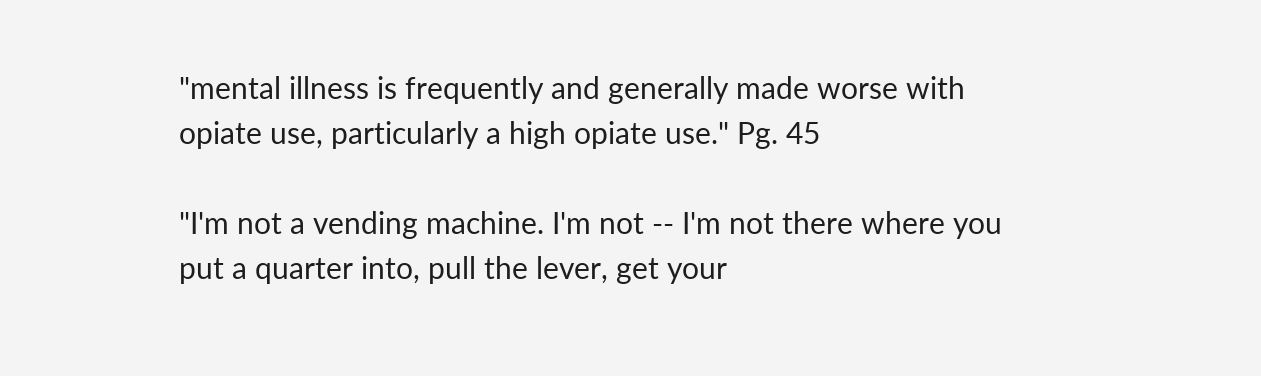"mental illness is frequently and generally made worse with opiate use, particularly a high opiate use." Pg. 45

"I'm not a vending machine. I'm not -- I'm not there where you put a quarter into, pull the lever, get your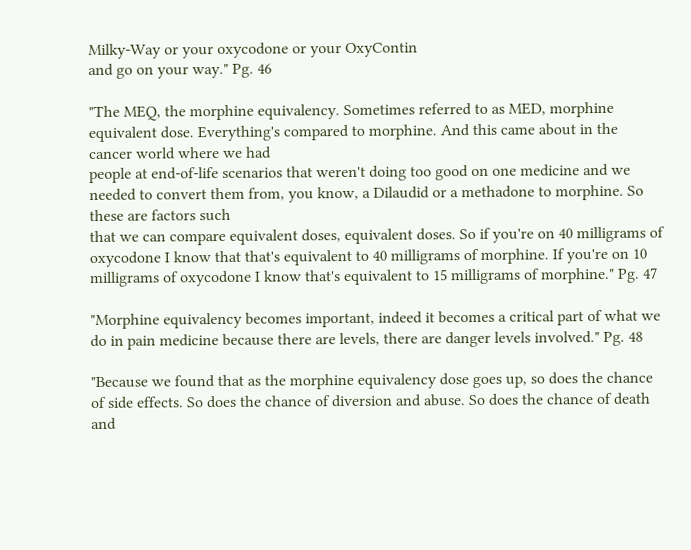Milky-Way or your oxycodone or your OxyContin
and go on your way." Pg. 46

"The MEQ, the morphine equivalency. Sometimes referred to as MED, morphine equivalent dose. Everything's compared to morphine. And this came about in the cancer world where we had
people at end-of-life scenarios that weren't doing too good on one medicine and we needed to convert them from, you know, a Dilaudid or a methadone to morphine. So these are factors such
that we can compare equivalent doses, equivalent doses. So if you're on 40 milligrams of oxycodone I know that that's equivalent to 40 milligrams of morphine. If you're on 10 milligrams of oxycodone I know that's equivalent to 15 milligrams of morphine." Pg. 47

"Morphine equivalency becomes important, indeed it becomes a critical part of what we do in pain medicine because there are levels, there are danger levels involved." Pg. 48

"Because we found that as the morphine equivalency dose goes up, so does the chance of side effects. So does the chance of diversion and abuse. So does the chance of death and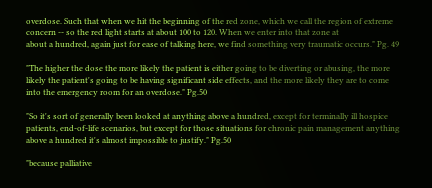overdose. Such that when we hit the beginning of the red zone, which we call the region of extreme concern -- so the red light starts at about 100 to 120. When we enter into that zone at
about a hundred, again just for ease of talking here, we find something very traumatic occurs." Pg. 49

"The higher the dose the more likely the patient is either going to be diverting or abusing, the more likely the patient's going to be having significant side effects, and the more likely they are to come into the emergency room for an overdose." Pg.50

"So it's sort of generally been looked at anything above a hundred, except for terminally ill hospice patients, end-of-life scenarios, but except for those situations for chronic pain management anything above a hundred it's almost impossible to justify." Pg.50

"because palliative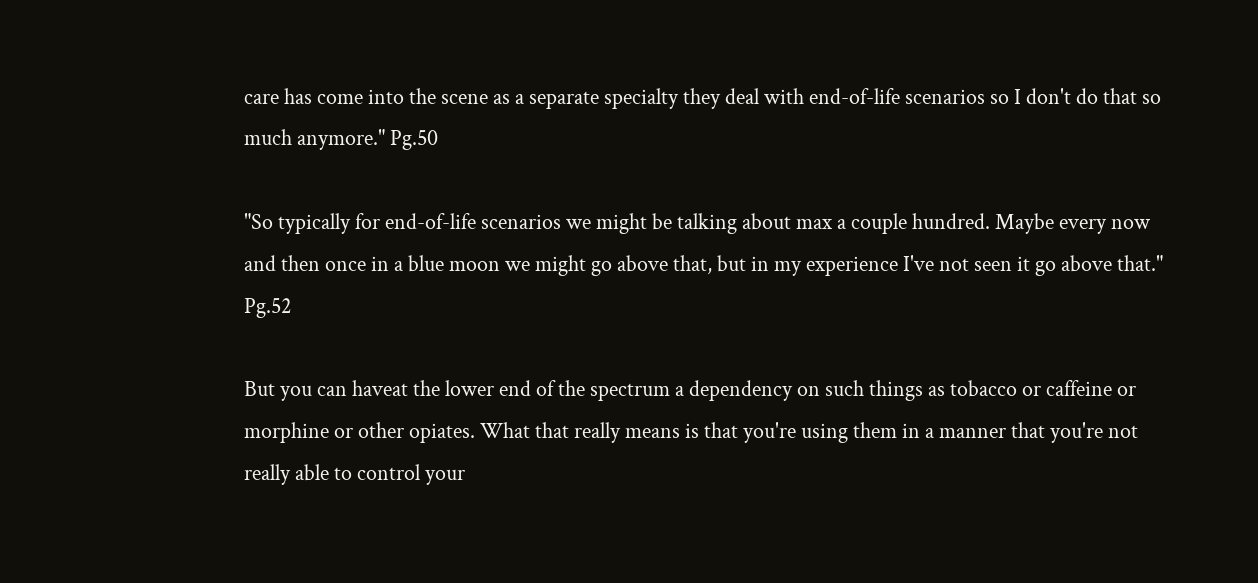care has come into the scene as a separate specialty they deal with end-of-life scenarios so I don't do that so much anymore." Pg.50

"So typically for end-of-life scenarios we might be talking about max a couple hundred. Maybe every now and then once in a blue moon we might go above that, but in my experience I've not seen it go above that." Pg.52

But you can haveat the lower end of the spectrum a dependency on such things as tobacco or caffeine or morphine or other opiates. What that really means is that you're using them in a manner that you're not really able to control your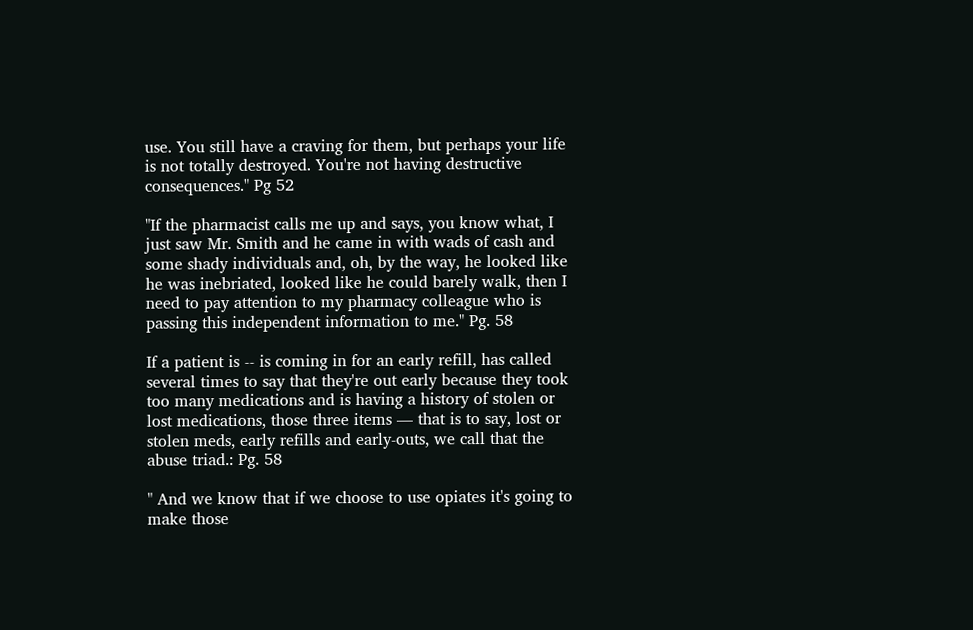use. You still have a craving for them, but perhaps your life is not totally destroyed. You're not having destructive consequences." Pg 52

"If the pharmacist calls me up and says, you know what, I just saw Mr. Smith and he came in with wads of cash and some shady individuals and, oh, by the way, he looked like he was inebriated, looked like he could barely walk, then I need to pay attention to my pharmacy colleague who is passing this independent information to me." Pg. 58

If a patient is -- is coming in for an early refill, has called several times to say that they're out early because they took too many medications and is having a history of stolen or lost medications, those three items — that is to say, lost or stolen meds, early refills and early-outs, we call that the abuse triad.: Pg. 58

" And we know that if we choose to use opiates it's going to make those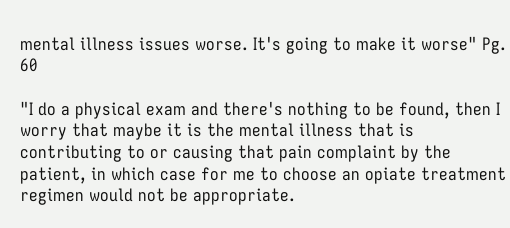mental illness issues worse. It's going to make it worse" Pg. 60

"I do a physical exam and there's nothing to be found, then I worry that maybe it is the mental illness that is contributing to or causing that pain complaint by the patient, in which case for me to choose an opiate treatment regimen would not be appropriate.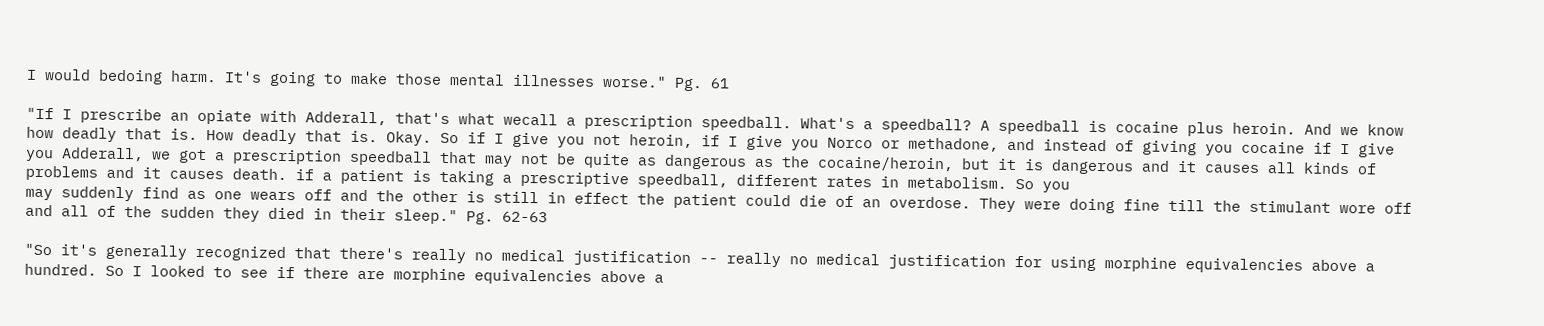I would bedoing harm. It's going to make those mental illnesses worse." Pg. 61

"If I prescribe an opiate with Adderall, that's what wecall a prescription speedball. What's a speedball? A speedball is cocaine plus heroin. And we know how deadly that is. How deadly that is. Okay. So if I give you not heroin, if I give you Norco or methadone, and instead of giving you cocaine if I give you Adderall, we got a prescription speedball that may not be quite as dangerous as the cocaine/heroin, but it is dangerous and it causes all kinds of problems and it causes death. if a patient is taking a prescriptive speedball, different rates in metabolism. So you
may suddenly find as one wears off and the other is still in effect the patient could die of an overdose. They were doing fine till the stimulant wore off and all of the sudden they died in their sleep." Pg. 62-63

"So it's generally recognized that there's really no medical justification -- really no medical justification for using morphine equivalencies above a hundred. So I looked to see if there are morphine equivalencies above a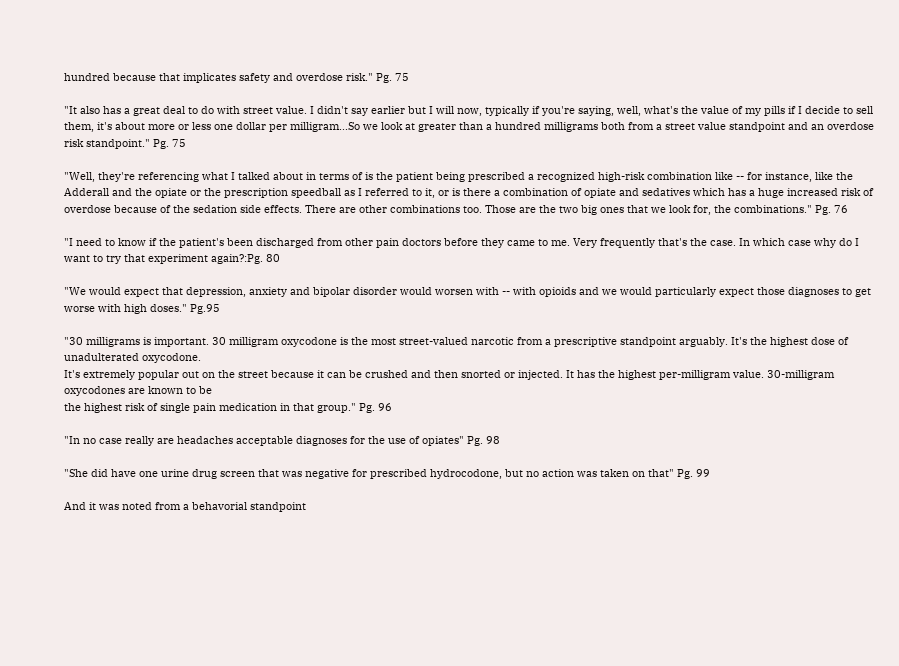hundred because that implicates safety and overdose risk." Pg. 75

"It also has a great deal to do with street value. I didn't say earlier but I will now, typically if you're saying, well, what's the value of my pills if I decide to sell them, it's about more or less one dollar per milligram...So we look at greater than a hundred milligrams both from a street value standpoint and an overdose risk standpoint." Pg. 75

"Well, they're referencing what I talked about in terms of is the patient being prescribed a recognized high-risk combination like -- for instance, like the Adderall and the opiate or the prescription speedball as I referred to it, or is there a combination of opiate and sedatives which has a huge increased risk of overdose because of the sedation side effects. There are other combinations too. Those are the two big ones that we look for, the combinations." Pg. 76

"I need to know if the patient's been discharged from other pain doctors before they came to me. Very frequently that's the case. In which case why do I want to try that experiment again?:Pg. 80

"We would expect that depression, anxiety and bipolar disorder would worsen with -- with opioids and we would particularly expect those diagnoses to get worse with high doses." Pg.95

"30 milligrams is important. 30 milligram oxycodone is the most street-valued narcotic from a prescriptive standpoint arguably. It's the highest dose of unadulterated oxycodone.
It's extremely popular out on the street because it can be crushed and then snorted or injected. It has the highest per-milligram value. 30-milligram oxycodones are known to be
the highest risk of single pain medication in that group." Pg. 96

"In no case really are headaches acceptable diagnoses for the use of opiates" Pg. 98

"She did have one urine drug screen that was negative for prescribed hydrocodone, but no action was taken on that" Pg. 99

And it was noted from a behavorial standpoint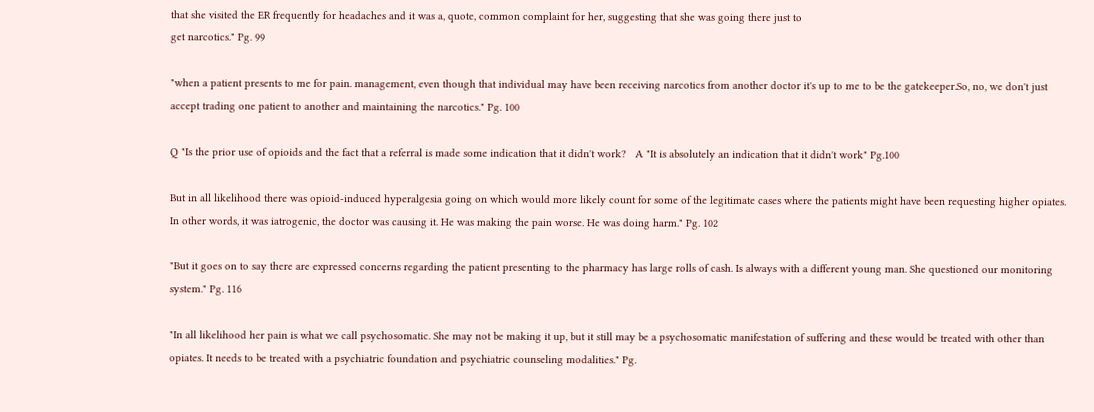that she visited the ER frequently for headaches and it was a, quote, common complaint for her, suggesting that she was going there just to
get narcotics." Pg. 99

"when a patient presents to me for pain. management, even though that individual may have been receiving narcotics from another doctor it's up to me to be the gatekeeper.So, no, we don't just accept trading one patient to another and maintaining the narcotics." Pg. 100

Q "Is the prior use of opioids and the fact that a referral is made some indication that it didn't work?   A "It is absolutely an indication that it didn't work" Pg.100

But in all likelihood there was opioid-induced hyperalgesia going on which would more likely count for some of the legitimate cases where the patients might have been requesting higher opiates. In other words, it was iatrogenic, the doctor was causing it. He was making the pain worse. He was doing harm." Pg. 102

"But it goes on to say there are expressed concerns regarding the patient presenting to the pharmacy has large rolls of cash. Is always with a different young man. She questioned our monitoring system." Pg. 116

"In all likelihood her pain is what we call psychosomatic. She may not be making it up, but it still may be a psychosomatic manifestation of suffering and these would be treated with other than opiates. It needs to be treated with a psychiatric foundation and psychiatric counseling modalities." Pg.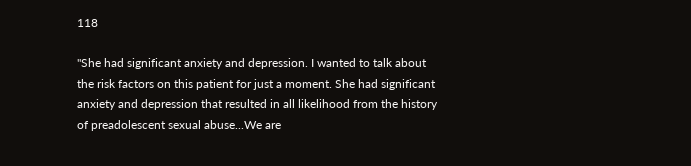118

"She had significant anxiety and depression. I wanted to talk about the risk factors on this patient for just a moment. She had significant anxiety and depression that resulted in all likelihood from the history of preadolescent sexual abuse...We are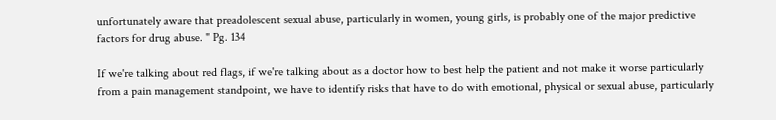unfortunately aware that preadolescent sexual abuse, particularly in women, young girls, is probably one of the major predictive factors for drug abuse. " Pg. 134

If we're talking about red flags, if we're talking about as a doctor how to best help the patient and not make it worse particularly from a pain management standpoint, we have to identify risks that have to do with emotional, physical or sexual abuse, particularly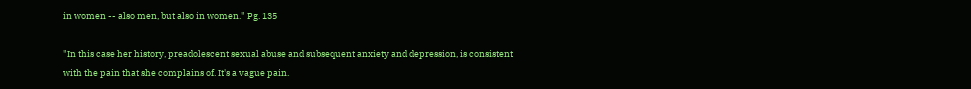in women -- also men, but also in women." Pg. 135

"In this case her history, preadolescent sexual abuse and subsequent anxiety and depression, is consistent with the pain that she complains of. It's a vague pain.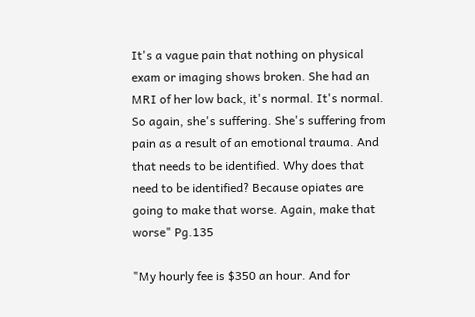It's a vague pain that nothing on physical exam or imaging shows broken. She had an MRI of her low back, it's normal. It's normal. So again, she's suffering. She's suffering from pain as a result of an emotional trauma. And that needs to be identified. Why does that need to be identified? Because opiates are going to make that worse. Again, make that worse" Pg.135

"My hourly fee is $350 an hour. And for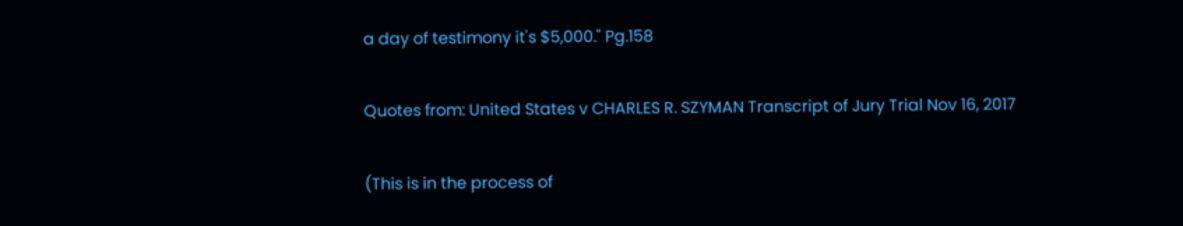a day of testimony it's $5,000." Pg.158

Quotes from: United States v CHARLES R. SZYMAN Transcript of Jury Trial Nov 16, 2017

(This is in the process of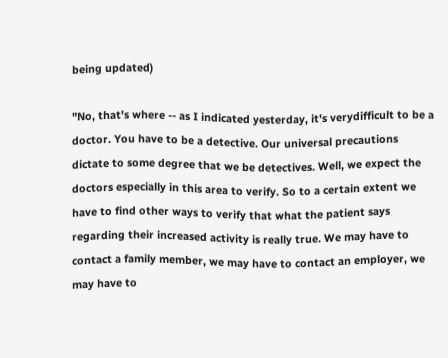being updated)

"No, that's where -- as I indicated yesterday, it's verydifficult to be a doctor. You have to be a detective. Our universal precautions dictate to some degree that we be detectives. Well, we expect the doctors especially in this area to verify. So to a certain extent we have to find other ways to verify that what the patient says regarding their increased activity is really true. We may have to contact a family member, we may have to contact an employer, we may have to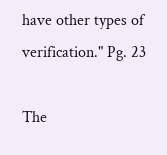have other types of verification." Pg. 23

The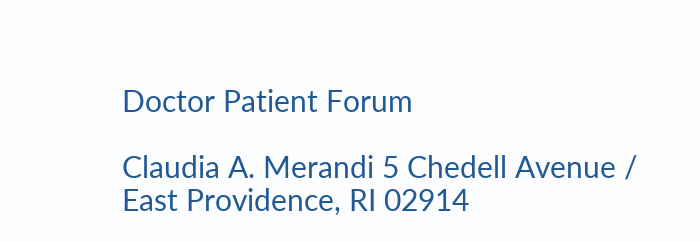Doctor Patient Forum

Claudia A. Merandi 5 Chedell Avenue / East Providence, RI 02914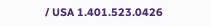/ USA 1.401.523.0426